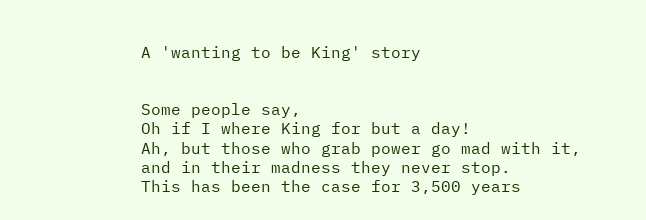A 'wanting to be King' story


Some people say,
Oh if I where King for but a day!
Ah, but those who grab power go mad with it,
and in their madness they never stop.
This has been the case for 3,500 years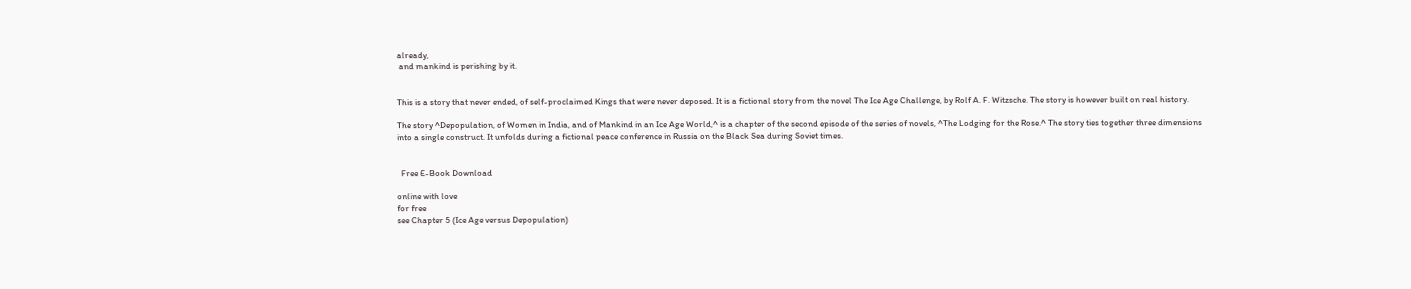already,
 and mankind is perishing by it.


This is a story that never ended, of self-proclaimed Kings that were never deposed. It is a fictional story from the novel The Ice Age Challenge, by Rolf A. F. Witzsche. The story is however built on real history.

The story ^Depopulation, of Women in India, and of Mankind in an Ice Age World,^ is a chapter of the second episode of the series of novels, ^The Lodging for the Rose.^ The story ties together three dimensions into a single construct. It unfolds during a fictional peace conference in Russia on the Black Sea during Soviet times.


  Free E-Book Download

online with love
for free
see Chapter 5 (Ice Age versus Depopulation)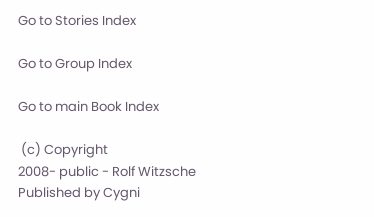Go to Stories Index

Go to Group Index

Go to main Book Index

 (c) Copyright
2008- public - Rolf Witzsche
Published by Cygni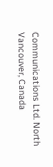Communications Ltd. North Vancouver, Canada